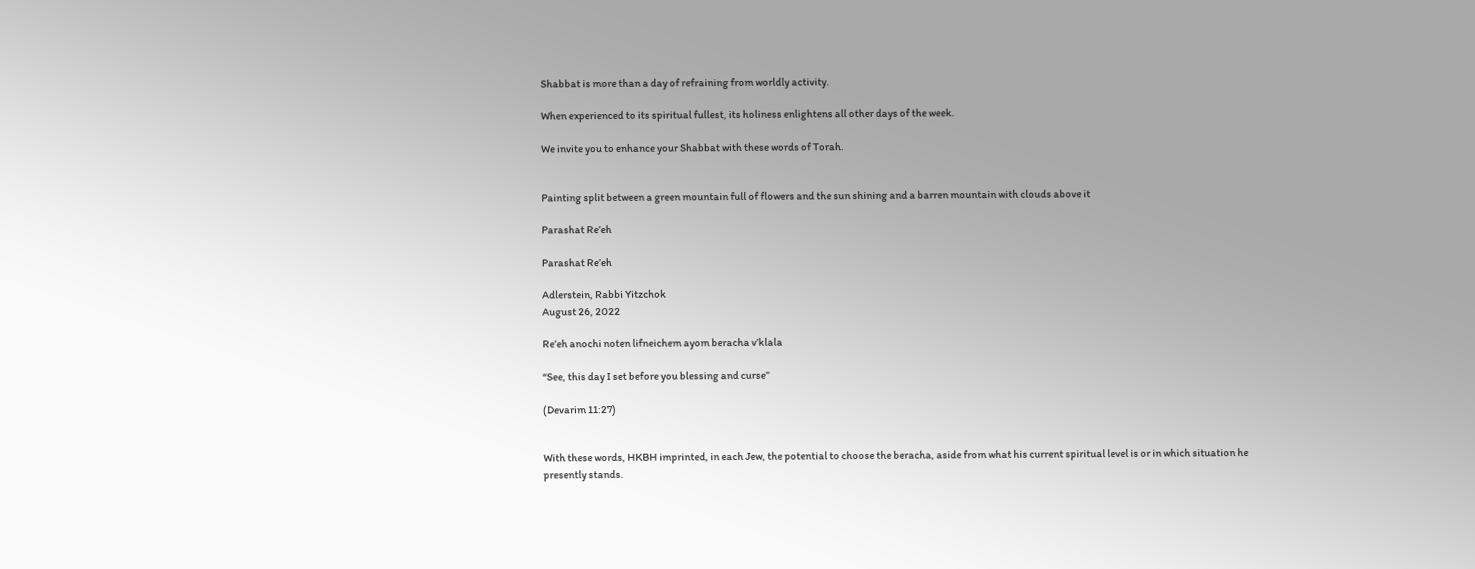Shabbat is more than a day of refraining from worldly activity.

When experienced to its spiritual fullest, its holiness enlightens all other days of the week.

We invite you to enhance your Shabbat with these words of Torah.


Painting split between a green mountain full of flowers and the sun shining and a barren mountain with clouds above it

Parashat Re’eh

Parashat Re’eh

Adlerstein, Rabbi Yitzchok
August 26, 2022

Re’eh anochi noten lifneichem ayom beracha v’klala

“See, this day I set before you blessing and curse”

(Devarim 11:27)


With these words, HKBH imprinted, in each Jew, the potential to choose the beracha, aside from what his current spiritual level is or in which situation he presently stands.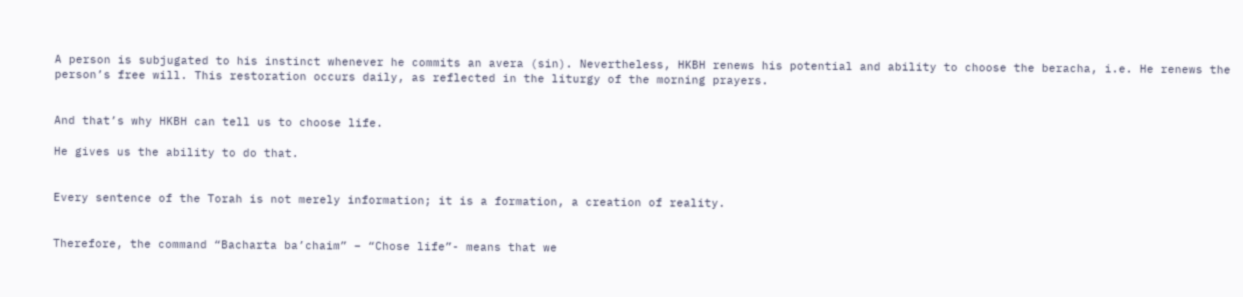A person is subjugated to his instinct whenever he commits an avera (sin). Nevertheless, HKBH renews his potential and ability to choose the beracha, i.e. He renews the person’s free will. This restoration occurs daily, as reflected in the liturgy of the morning prayers.


And that’s why HKBH can tell us to choose life.

He gives us the ability to do that.


Every sentence of the Torah is not merely information; it is a formation, a creation of reality.


Therefore, the command “Bacharta ba’chaim” – “Chose life”- means that we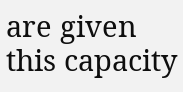are given this capacity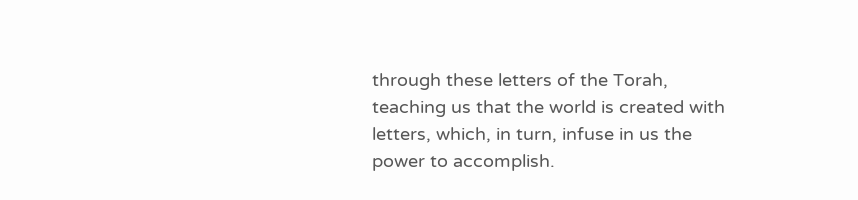through these letters of the Torah, teaching us that the world is created with letters, which, in turn, infuse in us the power to accomplish.